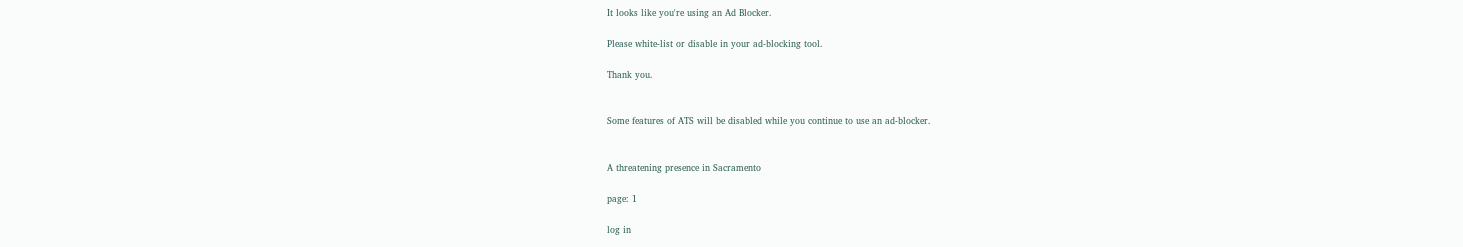It looks like you're using an Ad Blocker.

Please white-list or disable in your ad-blocking tool.

Thank you.


Some features of ATS will be disabled while you continue to use an ad-blocker.


A threatening presence in Sacramento

page: 1

log in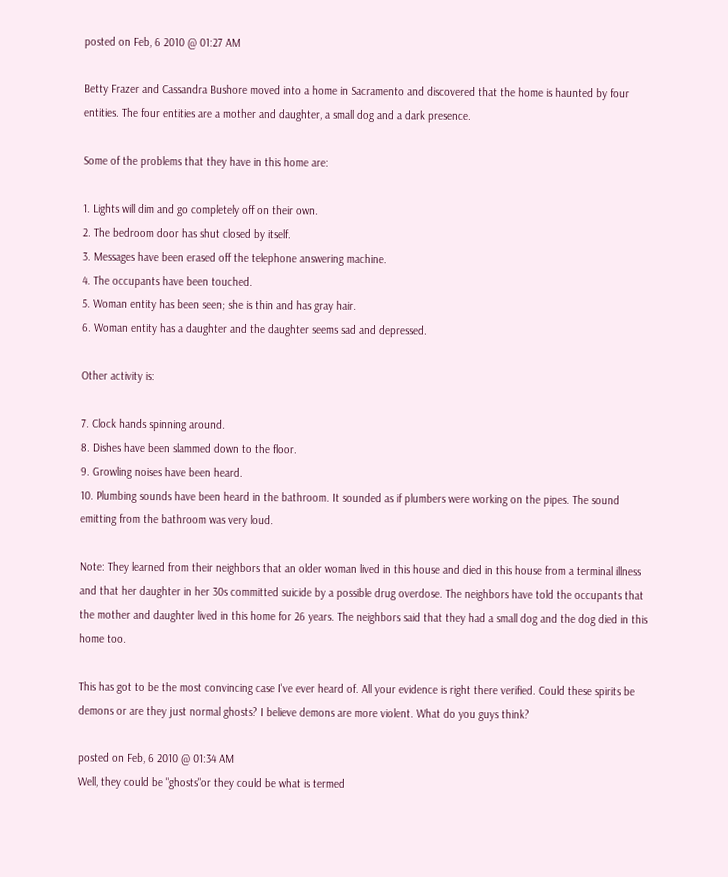posted on Feb, 6 2010 @ 01:27 AM

Betty Frazer and Cassandra Bushore moved into a home in Sacramento and discovered that the home is haunted by four entities. The four entities are a mother and daughter, a small dog and a dark presence.

Some of the problems that they have in this home are:

1. Lights will dim and go completely off on their own.
2. The bedroom door has shut closed by itself.
3. Messages have been erased off the telephone answering machine.
4. The occupants have been touched.
5. Woman entity has been seen; she is thin and has gray hair.
6. Woman entity has a daughter and the daughter seems sad and depressed.

Other activity is:

7. Clock hands spinning around.
8. Dishes have been slammed down to the floor.
9. Growling noises have been heard.
10. Plumbing sounds have been heard in the bathroom. It sounded as if plumbers were working on the pipes. The sound emitting from the bathroom was very loud.

Note: They learned from their neighbors that an older woman lived in this house and died in this house from a terminal illness and that her daughter in her 30s committed suicide by a possible drug overdose. The neighbors have told the occupants that the mother and daughter lived in this home for 26 years. The neighbors said that they had a small dog and the dog died in this home too.

This has got to be the most convincing case I've ever heard of. All your evidence is right there verified. Could these spirits be demons or are they just normal ghosts? I believe demons are more violent. What do you guys think?

posted on Feb, 6 2010 @ 01:34 AM
Well, they could be "ghosts"or they could be what is termed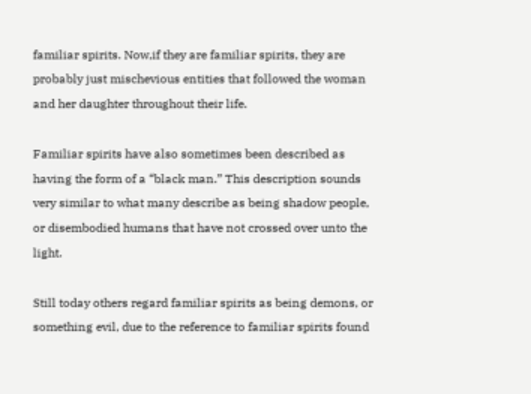familiar spirits. Now,if they are familiar spirits, they are probably just mischevious entities that followed the woman and her daughter throughout their life.

Familiar spirits have also sometimes been described as having the form of a “black man.” This description sounds very similar to what many describe as being shadow people, or disembodied humans that have not crossed over unto the light.

Still today others regard familiar spirits as being demons, or something evil, due to the reference to familiar spirits found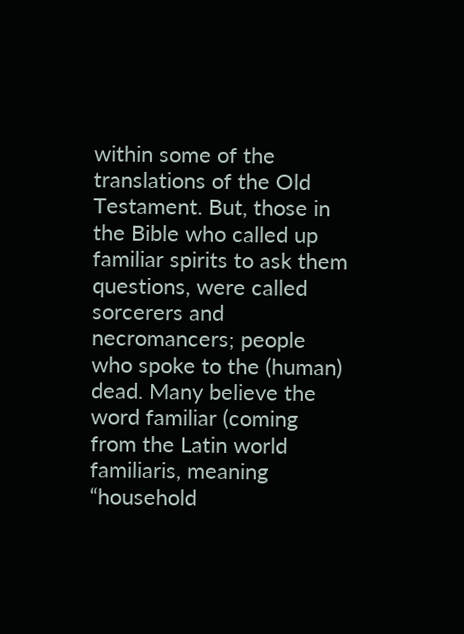within some of the
translations of the Old Testament. But, those in the Bible who called up familiar spirits to ask them questions, were called sorcerers and necromancers; people who spoke to the (human) dead. Many believe the word familiar (coming from the Latin world familiaris, meaning “household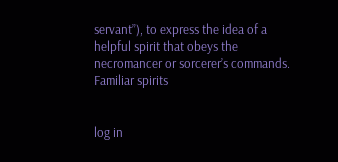servant”), to express the idea of a helpful spirit that obeys the necromancer or sorcerer’s commands.
Familiar spirits


log in